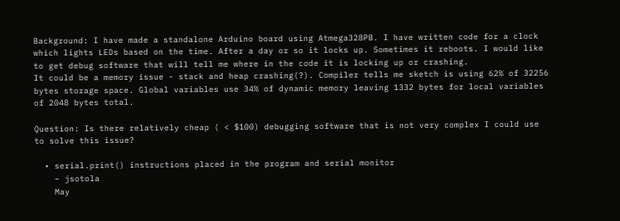Background: I have made a standalone Arduino board using Atmega328PB. I have written code for a clock which lights LEDs based on the time. After a day or so it locks up. Sometimes it reboots. I would like to get debug software that will tell me where in the code it is locking up or crashing.
It could be a memory issue - stack and heap crashing(?). Compiler tells me sketch is using 62% of 32256 bytes storage space. Global variables use 34% of dynamic memory leaving 1332 bytes for local variables of 2048 bytes total.

Question: Is there relatively cheap ( < $100) debugging software that is not very complex I could use to solve this issue?

  • serial.print() instructions placed in the program and serial monitor
    – jsotola
    May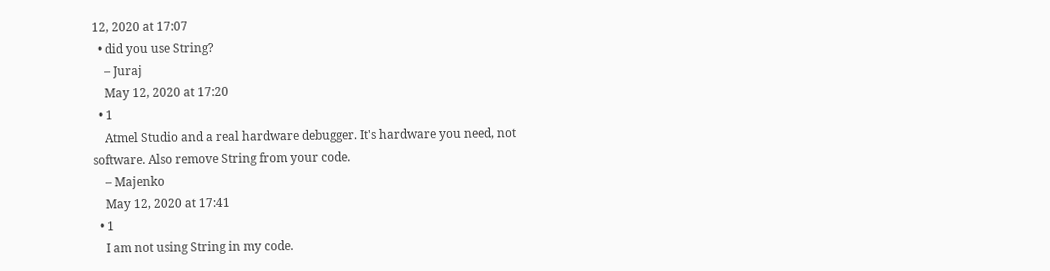12, 2020 at 17:07
  • did you use String?
    – Juraj
    May 12, 2020 at 17:20
  • 1
    Atmel Studio and a real hardware debugger. It's hardware you need, not software. Also remove String from your code.
    – Majenko
    May 12, 2020 at 17:41
  • 1
    I am not using String in my code.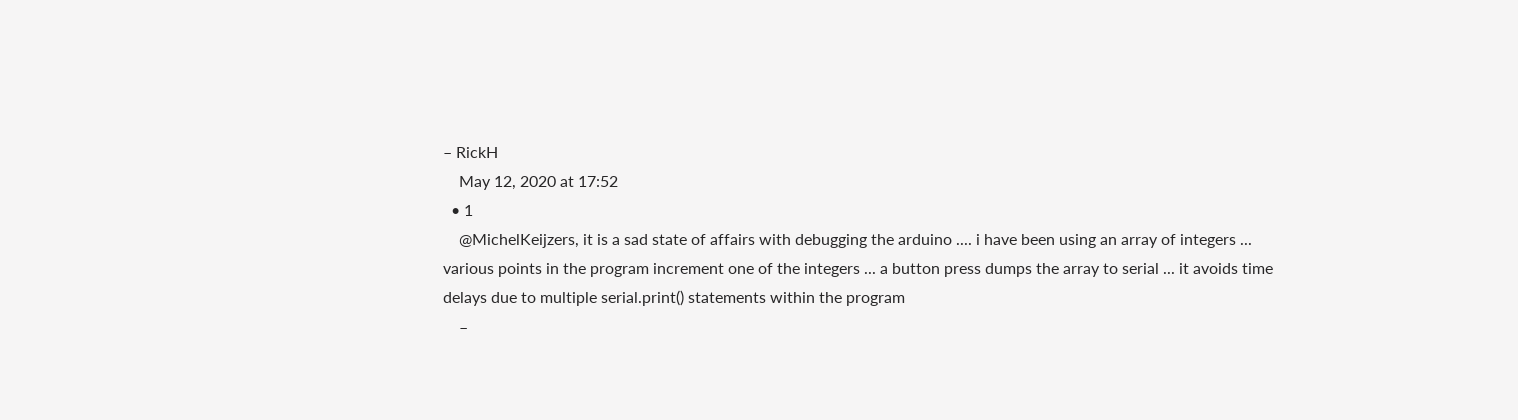– RickH
    May 12, 2020 at 17:52
  • 1
    @MichelKeijzers, it is a sad state of affairs with debugging the arduino .... i have been using an array of integers ... various points in the program increment one of the integers ... a button press dumps the array to serial ... it avoids time delays due to multiple serial.print() statements within the program
    –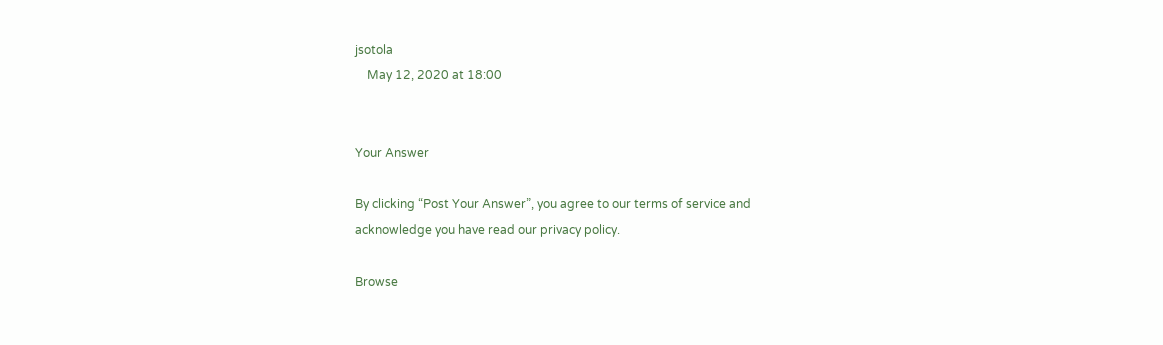jsotola
    May 12, 2020 at 18:00


Your Answer

By clicking “Post Your Answer”, you agree to our terms of service and acknowledge you have read our privacy policy.

Browse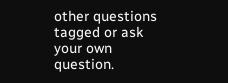other questions tagged or ask your own question.